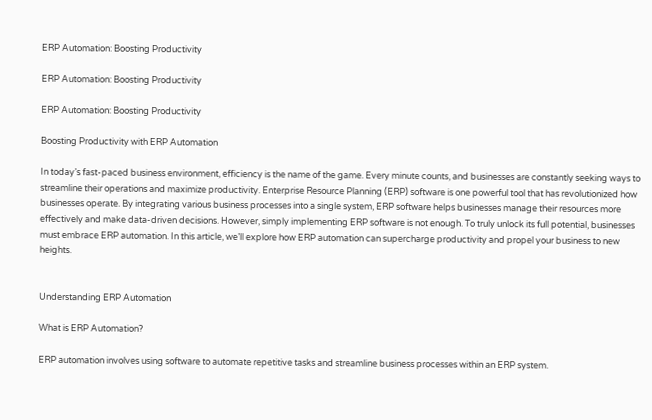ERP Automation: Boosting Productivity

ERP Automation: Boosting Productivity

ERP Automation: Boosting Productivity

Boosting Productivity with ERP Automation

In today’s fast-paced business environment, efficiency is the name of the game. Every minute counts, and businesses are constantly seeking ways to streamline their operations and maximize productivity. Enterprise Resource Planning (ERP) software is one powerful tool that has revolutionized how businesses operate. By integrating various business processes into a single system, ERP software helps businesses manage their resources more effectively and make data-driven decisions. However, simply implementing ERP software is not enough. To truly unlock its full potential, businesses must embrace ERP automation. In this article, we’ll explore how ERP automation can supercharge productivity and propel your business to new heights.


Understanding ERP Automation

What is ERP Automation?

ERP automation involves using software to automate repetitive tasks and streamline business processes within an ERP system.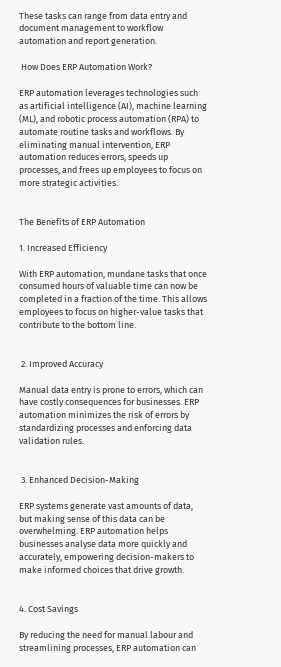These tasks can range from data entry and document management to workflow automation and report generation.

 How Does ERP Automation Work?

ERP automation leverages technologies such as artificial intelligence (AI), machine learning (ML), and robotic process automation (RPA) to automate routine tasks and workflows. By eliminating manual intervention, ERP automation reduces errors, speeds up processes, and frees up employees to focus on more strategic activities.


The Benefits of ERP Automation

1. Increased Efficiency

With ERP automation, mundane tasks that once consumed hours of valuable time can now be completed in a fraction of the time. This allows employees to focus on higher-value tasks that contribute to the bottom line.


 2. Improved Accuracy

Manual data entry is prone to errors, which can have costly consequences for businesses. ERP automation minimizes the risk of errors by standardizing processes and enforcing data validation rules.


 3. Enhanced Decision-Making

ERP systems generate vast amounts of data, but making sense of this data can be overwhelming. ERP automation helps businesses analyse data more quickly and accurately, empowering decision-makers to make informed choices that drive growth.


4. Cost Savings

By reducing the need for manual labour and streamlining processes, ERP automation can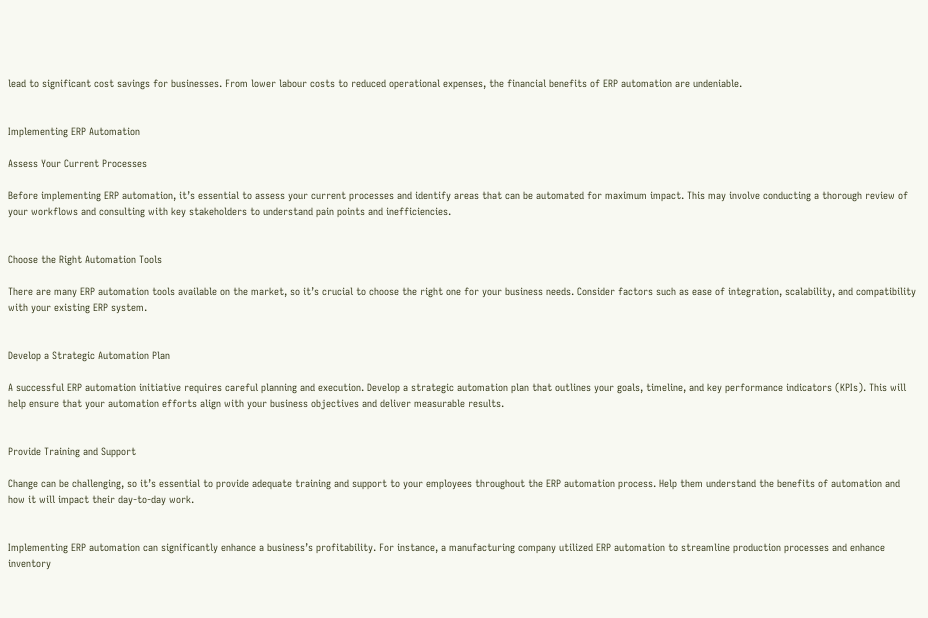lead to significant cost savings for businesses. From lower labour costs to reduced operational expenses, the financial benefits of ERP automation are undeniable.


Implementing ERP Automation

Assess Your Current Processes

Before implementing ERP automation, it’s essential to assess your current processes and identify areas that can be automated for maximum impact. This may involve conducting a thorough review of your workflows and consulting with key stakeholders to understand pain points and inefficiencies.


Choose the Right Automation Tools

There are many ERP automation tools available on the market, so it’s crucial to choose the right one for your business needs. Consider factors such as ease of integration, scalability, and compatibility with your existing ERP system.


Develop a Strategic Automation Plan

A successful ERP automation initiative requires careful planning and execution. Develop a strategic automation plan that outlines your goals, timeline, and key performance indicators (KPIs). This will help ensure that your automation efforts align with your business objectives and deliver measurable results.


Provide Training and Support

Change can be challenging, so it’s essential to provide adequate training and support to your employees throughout the ERP automation process. Help them understand the benefits of automation and how it will impact their day-to-day work.


Implementing ERP automation can significantly enhance a business’s profitability. For instance, a manufacturing company utilized ERP automation to streamline production processes and enhance inventory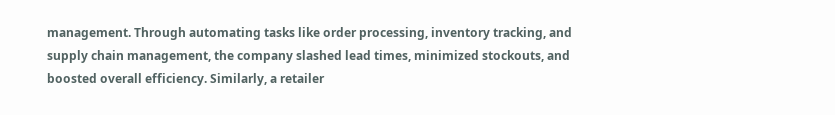management. Through automating tasks like order processing, inventory tracking, and supply chain management, the company slashed lead times, minimized stockouts, and boosted overall efficiency. Similarly, a retailer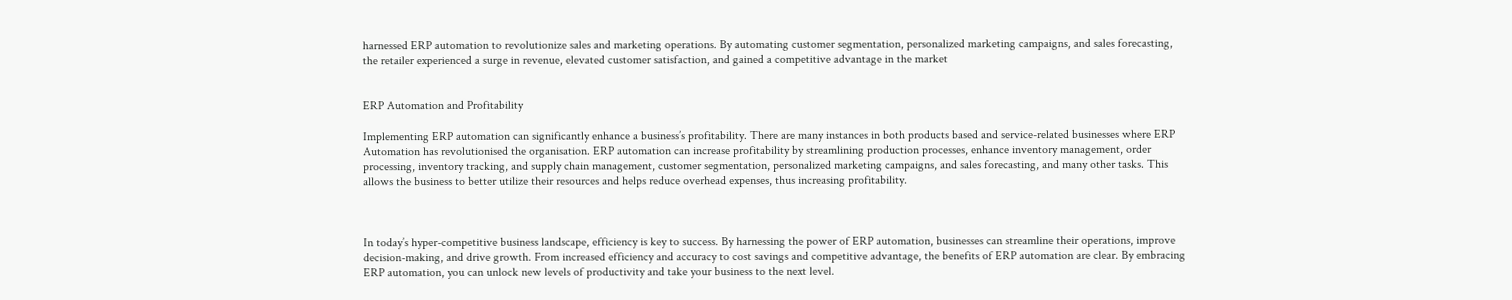harnessed ERP automation to revolutionize sales and marketing operations. By automating customer segmentation, personalized marketing campaigns, and sales forecasting, the retailer experienced a surge in revenue, elevated customer satisfaction, and gained a competitive advantage in the market


ERP Automation and Profitability

Implementing ERP automation can significantly enhance a business’s profitability. There are many instances in both products based and service-related businesses where ERP Automation has revolutionised the organisation. ERP automation can increase profitability by streamlining production processes, enhance inventory management, order processing, inventory tracking, and supply chain management, customer segmentation, personalized marketing campaigns, and sales forecasting, and many other tasks. This allows the business to better utilize their resources and helps reduce overhead expenses, thus increasing profitability.



In today’s hyper-competitive business landscape, efficiency is key to success. By harnessing the power of ERP automation, businesses can streamline their operations, improve decision-making, and drive growth. From increased efficiency and accuracy to cost savings and competitive advantage, the benefits of ERP automation are clear. By embracing ERP automation, you can unlock new levels of productivity and take your business to the next level.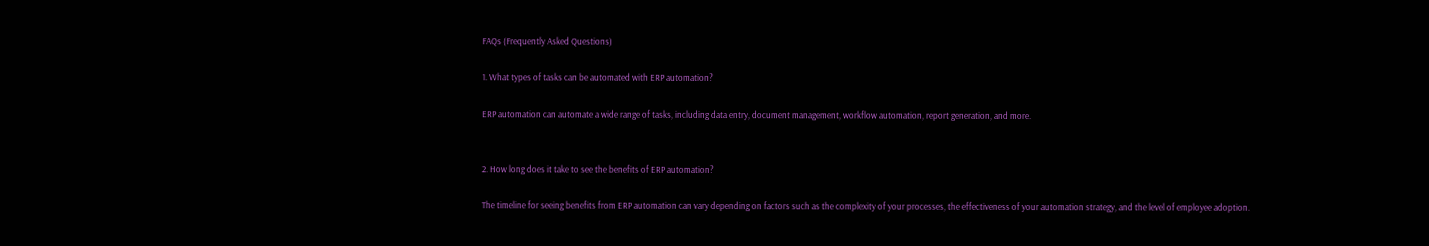FAQs (Frequently Asked Questions)

1. What types of tasks can be automated with ERP automation?

ERP automation can automate a wide range of tasks, including data entry, document management, workflow automation, report generation, and more.


2. How long does it take to see the benefits of ERP automation?

The timeline for seeing benefits from ERP automation can vary depending on factors such as the complexity of your processes, the effectiveness of your automation strategy, and the level of employee adoption.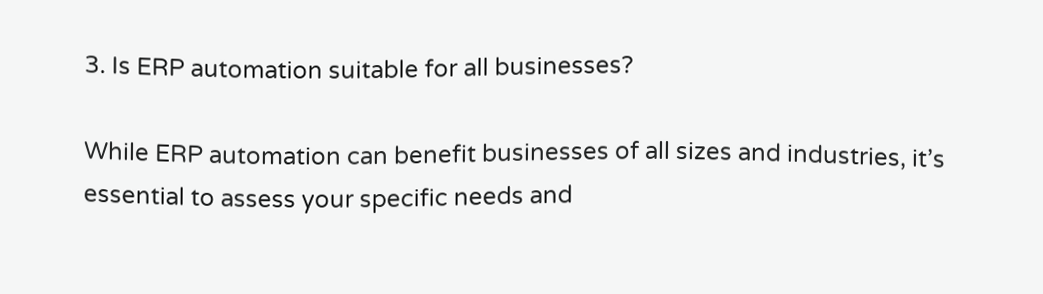3. Is ERP automation suitable for all businesses?

While ERP automation can benefit businesses of all sizes and industries, it’s essential to assess your specific needs and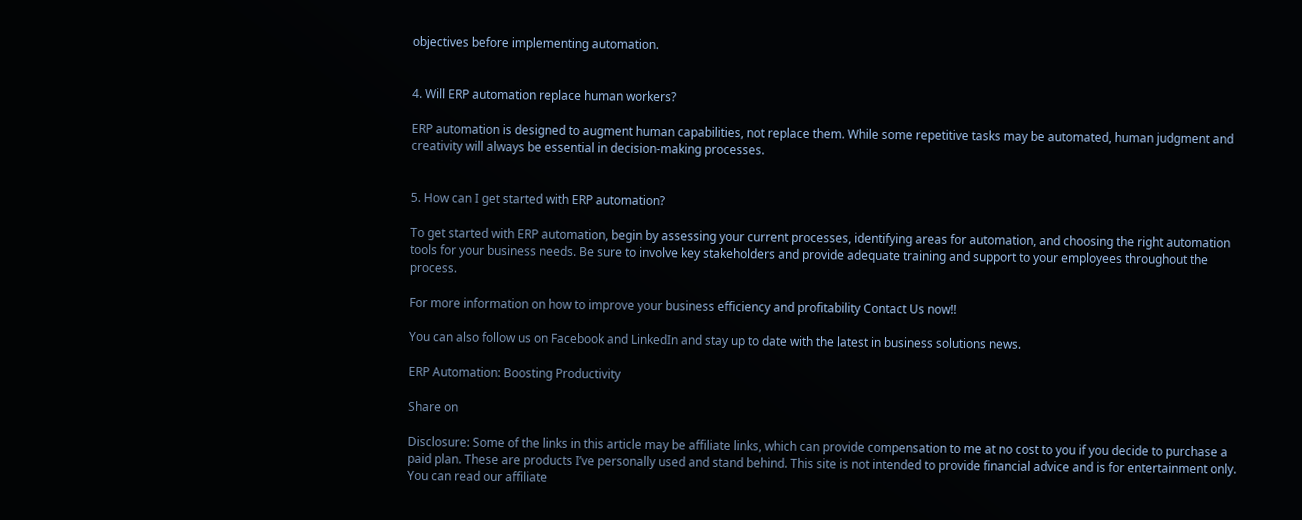objectives before implementing automation.


4. Will ERP automation replace human workers?

ERP automation is designed to augment human capabilities, not replace them. While some repetitive tasks may be automated, human judgment and creativity will always be essential in decision-making processes.


5. How can I get started with ERP automation?

To get started with ERP automation, begin by assessing your current processes, identifying areas for automation, and choosing the right automation tools for your business needs. Be sure to involve key stakeholders and provide adequate training and support to your employees throughout the process.

For more information on how to improve your business efficiency and profitability Contact Us now!!

You can also follow us on Facebook and LinkedIn and stay up to date with the latest in business solutions news.

ERP Automation: Boosting Productivity

Share on

Disclosure: Some of the links in this article may be affiliate links, which can provide compensation to me at no cost to you if you decide to purchase a paid plan. These are products I’ve personally used and stand behind. This site is not intended to provide financial advice and is for entertainment only. You can read our affiliate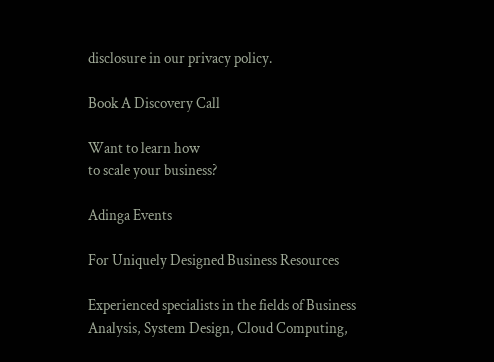disclosure in our privacy policy.

Book A Discovery Call

Want to learn how
to scale your business?

Adinga Events

For Uniquely Designed Business Resources

Experienced specialists in the fields of Business Analysis, System Design, Cloud Computing,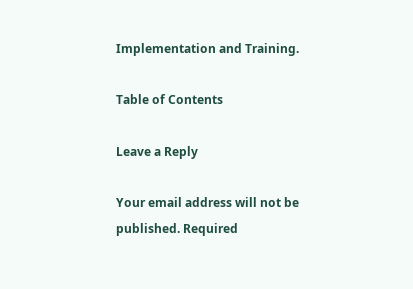Implementation and Training.

Table of Contents

Leave a Reply

Your email address will not be published. Required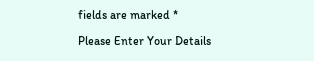fields are marked *

Please Enter Your Details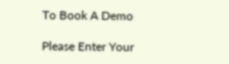To Book A Demo

Please Enter Your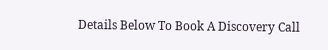Details Below To Book A Discovery Call